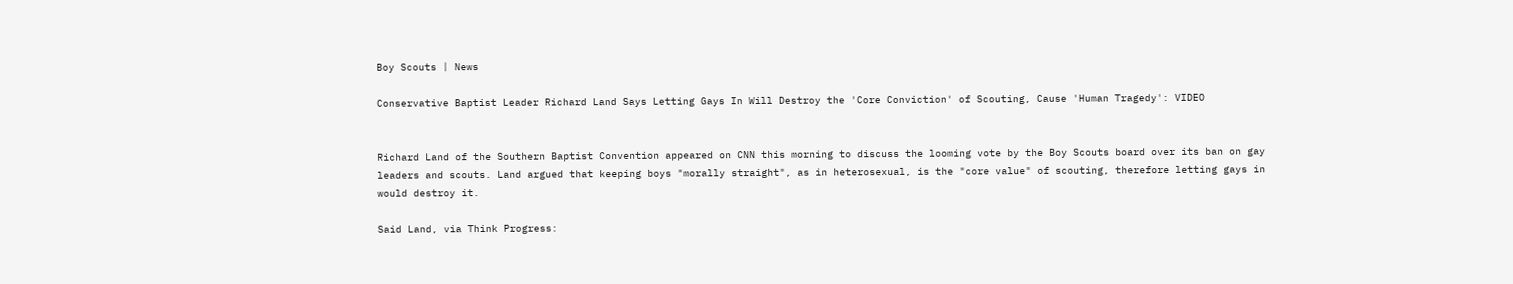Boy Scouts | News

Conservative Baptist Leader Richard Land Says Letting Gays In Will Destroy the 'Core Conviction' of Scouting, Cause 'Human Tragedy': VIDEO


Richard Land of the Southern Baptist Convention appeared on CNN this morning to discuss the looming vote by the Boy Scouts board over its ban on gay leaders and scouts. Land argued that keeping boys "morally straight", as in heterosexual, is the "core value" of scouting, therefore letting gays in would destroy it.

Said Land, via Think Progress: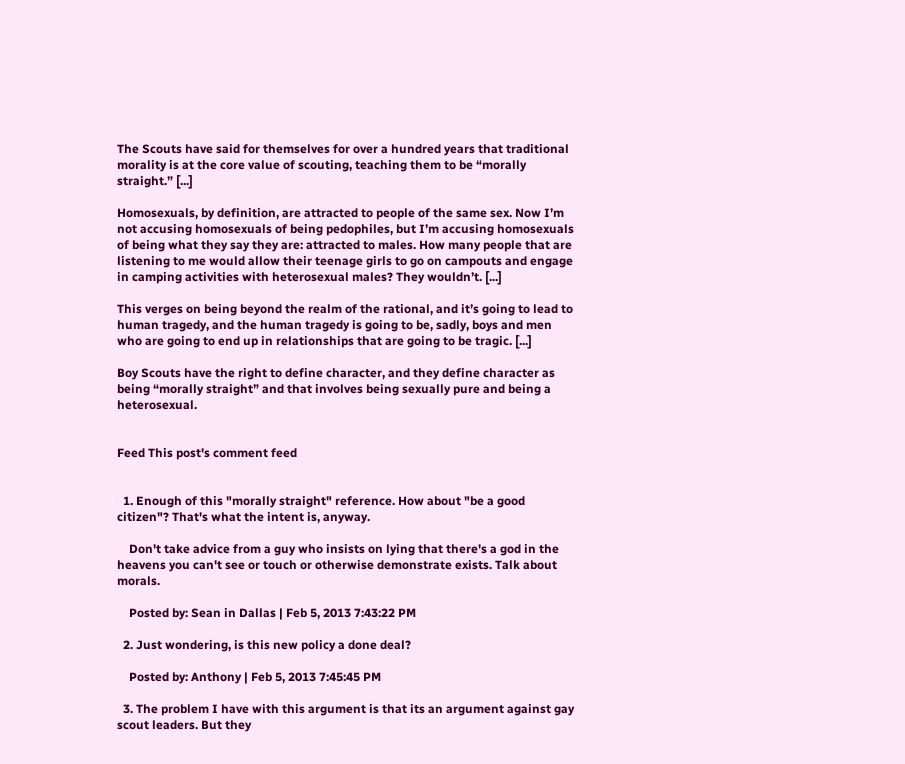The Scouts have said for themselves for over a hundred years that traditional morality is at the core value of scouting, teaching them to be “morally straight.” [...]

Homosexuals, by definition, are attracted to people of the same sex. Now I’m not accusing homosexuals of being pedophiles, but I’m accusing homosexuals of being what they say they are: attracted to males. How many people that are listening to me would allow their teenage girls to go on campouts and engage in camping activities with heterosexual males? They wouldn’t. [...]

This verges on being beyond the realm of the rational, and it’s going to lead to human tragedy, and the human tragedy is going to be, sadly, boys and men who are going to end up in relationships that are going to be tragic. [...]

Boy Scouts have the right to define character, and they define character as being “morally straight” and that involves being sexually pure and being a heterosexual.


Feed This post's comment feed


  1. Enough of this "morally straight" reference. How about "be a good citizen"? That's what the intent is, anyway.

    Don't take advice from a guy who insists on lying that there's a god in the heavens you can't see or touch or otherwise demonstrate exists. Talk about morals.

    Posted by: Sean in Dallas | Feb 5, 2013 7:43:22 PM

  2. Just wondering, is this new policy a done deal?

    Posted by: Anthony | Feb 5, 2013 7:45:45 PM

  3. The problem I have with this argument is that its an argument against gay scout leaders. But they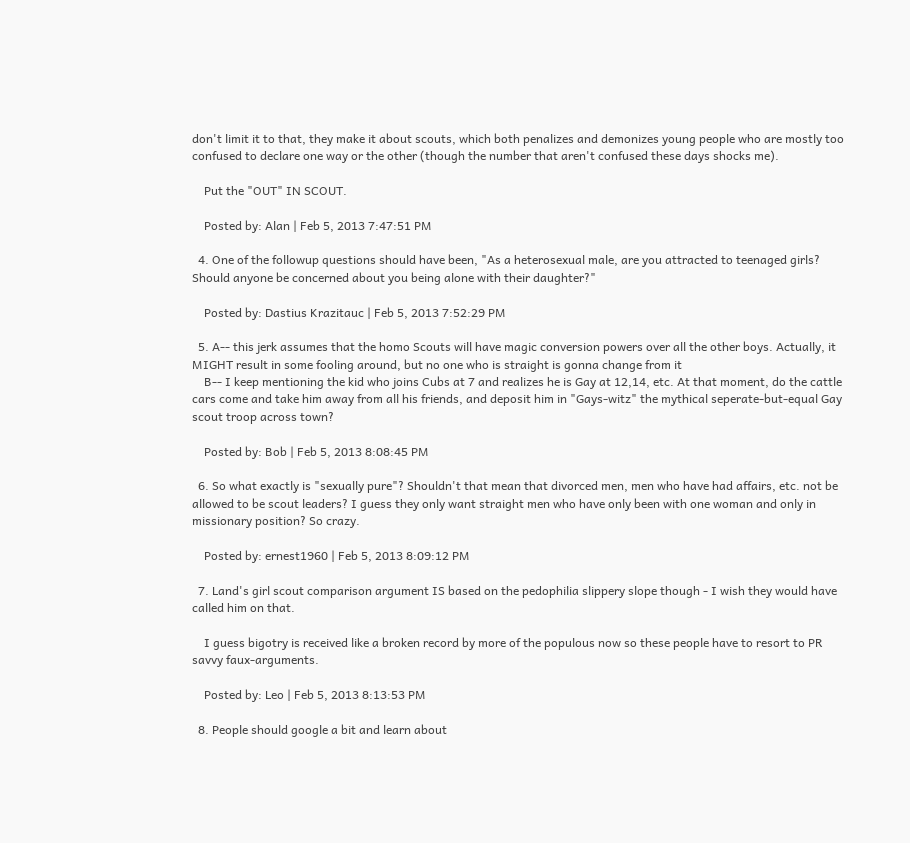don't limit it to that, they make it about scouts, which both penalizes and demonizes young people who are mostly too confused to declare one way or the other (though the number that aren't confused these days shocks me).

    Put the "OUT" IN SCOUT.

    Posted by: Alan | Feb 5, 2013 7:47:51 PM

  4. One of the followup questions should have been, "As a heterosexual male, are you attracted to teenaged girls? Should anyone be concerned about you being alone with their daughter?"

    Posted by: Dastius Krazitauc | Feb 5, 2013 7:52:29 PM

  5. A-- this jerk assumes that the homo Scouts will have magic conversion powers over all the other boys. Actually, it MIGHT result in some fooling around, but no one who is straight is gonna change from it
    B-- I keep mentioning the kid who joins Cubs at 7 and realizes he is Gay at 12,14, etc. At that moment, do the cattle cars come and take him away from all his friends, and deposit him in "Gays-witz" the mythical seperate-but-equal Gay scout troop across town?

    Posted by: Bob | Feb 5, 2013 8:08:45 PM

  6. So what exactly is "sexually pure"? Shouldn't that mean that divorced men, men who have had affairs, etc. not be allowed to be scout leaders? I guess they only want straight men who have only been with one woman and only in missionary position? So crazy.

    Posted by: ernest1960 | Feb 5, 2013 8:09:12 PM

  7. Land's girl scout comparison argument IS based on the pedophilia slippery slope though - I wish they would have called him on that.

    I guess bigotry is received like a broken record by more of the populous now so these people have to resort to PR savvy faux-arguments.

    Posted by: Leo | Feb 5, 2013 8:13:53 PM

  8. People should google a bit and learn about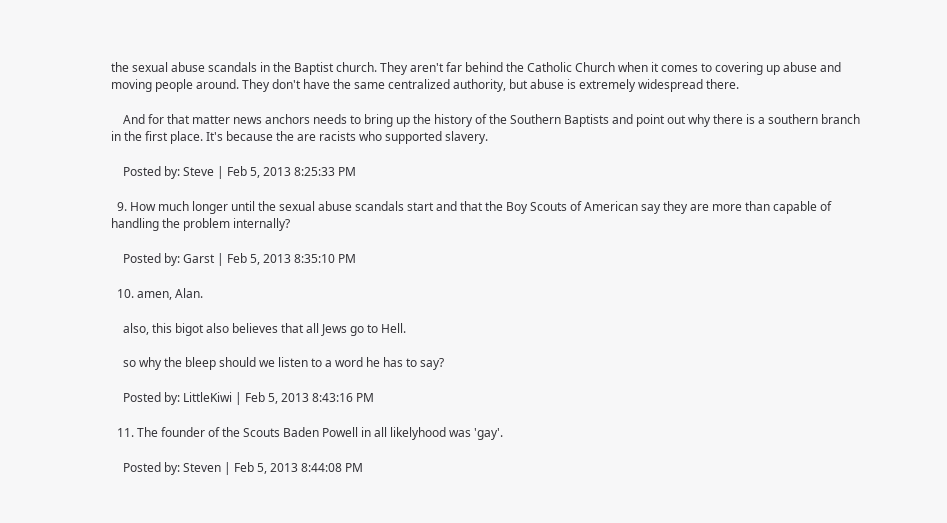the sexual abuse scandals in the Baptist church. They aren't far behind the Catholic Church when it comes to covering up abuse and moving people around. They don't have the same centralized authority, but abuse is extremely widespread there.

    And for that matter news anchors needs to bring up the history of the Southern Baptists and point out why there is a southern branch in the first place. It's because the are racists who supported slavery.

    Posted by: Steve | Feb 5, 2013 8:25:33 PM

  9. How much longer until the sexual abuse scandals start and that the Boy Scouts of American say they are more than capable of handling the problem internally?

    Posted by: Garst | Feb 5, 2013 8:35:10 PM

  10. amen, Alan.

    also, this bigot also believes that all Jews go to Hell.

    so why the bleep should we listen to a word he has to say?

    Posted by: LittleKiwi | Feb 5, 2013 8:43:16 PM

  11. The founder of the Scouts Baden Powell in all likelyhood was 'gay'.

    Posted by: Steven | Feb 5, 2013 8:44:08 PM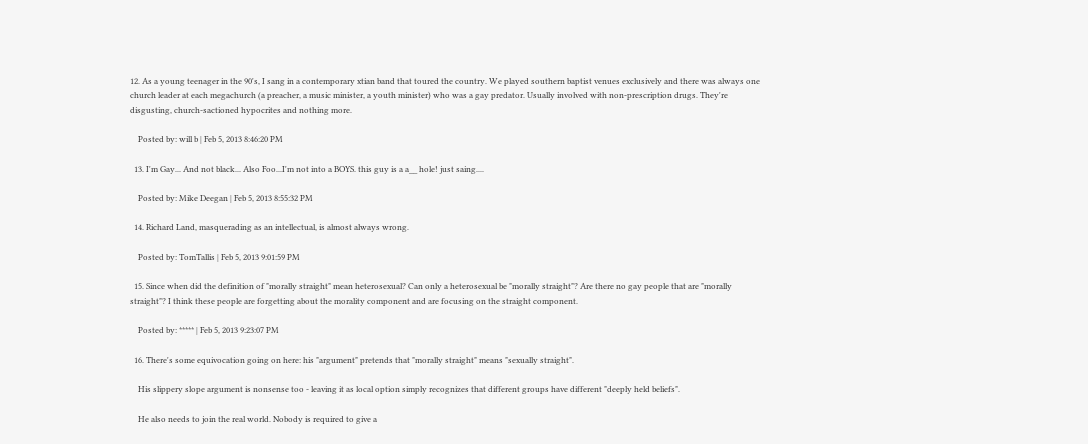12. As a young teenager in the 90's, I sang in a contemporary xtian band that toured the country. We played southern baptist venues exclusively and there was always one church leader at each megachurch (a preacher, a music minister, a youth minister) who was a gay predator. Usually involved with non-prescription drugs. They're disgusting, church-sactioned hypocrites and nothing more.

    Posted by: will b | Feb 5, 2013 8:46:20 PM

  13. I'm Gay... And not black... Also Foo...I'm not into a BOYS. this guy is a a__ hole! just saing....

    Posted by: Mike Deegan | Feb 5, 2013 8:55:32 PM

  14. Richard Land, masquerading as an intellectual, is almost always wrong.

    Posted by: TomTallis | Feb 5, 2013 9:01:59 PM

  15. Since when did the definition of "morally straight" mean heterosexual? Can only a heterosexual be "morally straight"? Are there no gay people that are "morally straight"? I think these people are forgetting about the morality component and are focusing on the straight component.

    Posted by: ***** | Feb 5, 2013 9:23:07 PM

  16. There's some equivocation going on here: his "argument" pretends that "morally straight" means "sexually straight".

    His slippery slope argument is nonsense too - leaving it as local option simply recognizes that different groups have different "deeply held beliefs".

    He also needs to join the real world. Nobody is required to give a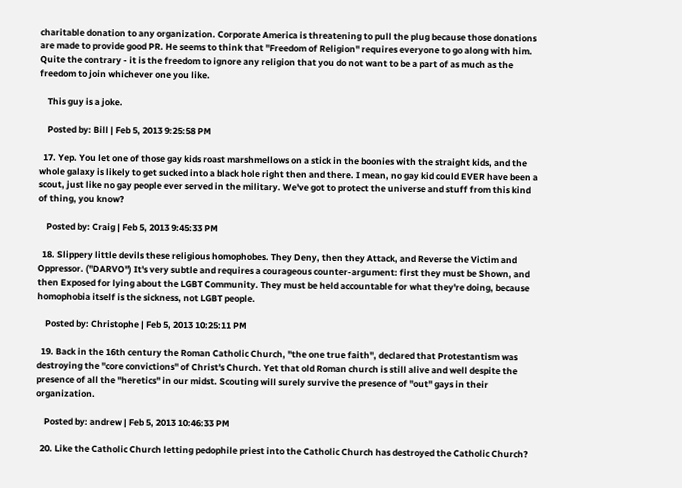charitable donation to any organization. Corporate America is threatening to pull the plug because those donations are made to provide good PR. He seems to think that "Freedom of Religion" requires everyone to go along with him. Quite the contrary - it is the freedom to ignore any religion that you do not want to be a part of as much as the freedom to join whichever one you like.

    This guy is a joke.

    Posted by: Bill | Feb 5, 2013 9:25:58 PM

  17. Yep. You let one of those gay kids roast marshmellows on a stick in the boonies with the straight kids, and the whole galaxy is likely to get sucked into a black hole right then and there. I mean, no gay kid could EVER have been a scout, just like no gay people ever served in the military. We've got to protect the universe and stuff from this kind of thing, you know?

    Posted by: Craig | Feb 5, 2013 9:45:33 PM

  18. Slippery little devils these religious homophobes. They Deny, then they Attack, and Reverse the Victim and Oppressor. ("DARVO") It's very subtle and requires a courageous counter-argument: first they must be Shown, and then Exposed for lying about the LGBT Community. They must be held accountable for what they're doing, because homophobia itself is the sickness, not LGBT people.

    Posted by: Christophe | Feb 5, 2013 10:25:11 PM

  19. Back in the 16th century the Roman Catholic Church, "the one true faith", declared that Protestantism was destroying the "core convictions" of Christ's Church. Yet that old Roman church is still alive and well despite the presence of all the "heretics" in our midst. Scouting will surely survive the presence of "out" gays in their organization.

    Posted by: andrew | Feb 5, 2013 10:46:33 PM

  20. Like the Catholic Church letting pedophile priest into the Catholic Church has destroyed the Catholic Church?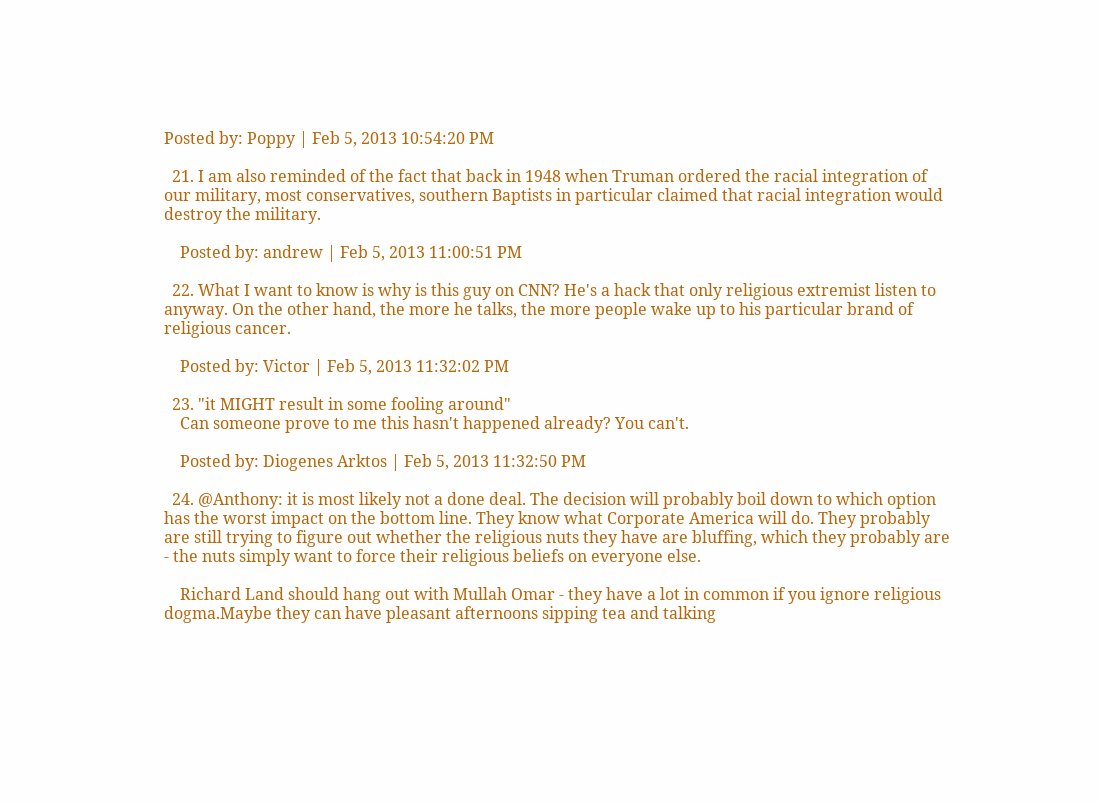Posted by: Poppy | Feb 5, 2013 10:54:20 PM

  21. I am also reminded of the fact that back in 1948 when Truman ordered the racial integration of our military, most conservatives, southern Baptists in particular claimed that racial integration would destroy the military.

    Posted by: andrew | Feb 5, 2013 11:00:51 PM

  22. What I want to know is why is this guy on CNN? He's a hack that only religious extremist listen to anyway. On the other hand, the more he talks, the more people wake up to his particular brand of religious cancer.

    Posted by: Victor | Feb 5, 2013 11:32:02 PM

  23. "it MIGHT result in some fooling around"
    Can someone prove to me this hasn't happened already? You can't.

    Posted by: Diogenes Arktos | Feb 5, 2013 11:32:50 PM

  24. @Anthony: it is most likely not a done deal. The decision will probably boil down to which option has the worst impact on the bottom line. They know what Corporate America will do. They probably are still trying to figure out whether the religious nuts they have are bluffing, which they probably are - the nuts simply want to force their religious beliefs on everyone else.

    Richard Land should hang out with Mullah Omar - they have a lot in common if you ignore religious dogma.Maybe they can have pleasant afternoons sipping tea and talking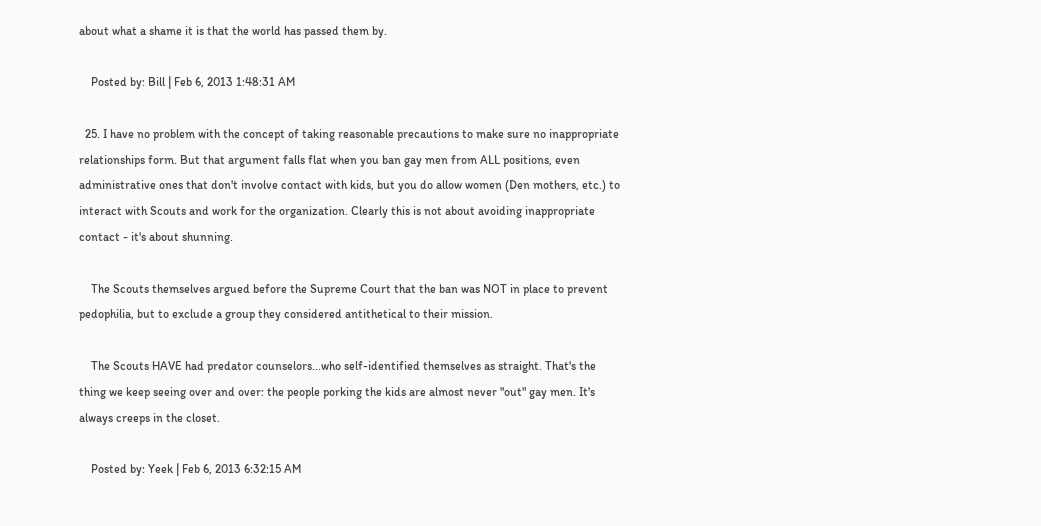about what a shame it is that the world has passed them by.

    Posted by: Bill | Feb 6, 2013 1:48:31 AM

  25. I have no problem with the concept of taking reasonable precautions to make sure no inappropriate relationships form. But that argument falls flat when you ban gay men from ALL positions, even administrative ones that don't involve contact with kids, but you do allow women (Den mothers, etc.) to interact with Scouts and work for the organization. Clearly this is not about avoiding inappropriate contact - it's about shunning.

    The Scouts themselves argued before the Supreme Court that the ban was NOT in place to prevent pedophilia, but to exclude a group they considered antithetical to their mission.

    The Scouts HAVE had predator counselors...who self-identified themselves as straight. That's the thing we keep seeing over and over: the people porking the kids are almost never "out" gay men. It's always creeps in the closet.

    Posted by: Yeek | Feb 6, 2013 6:32:15 AM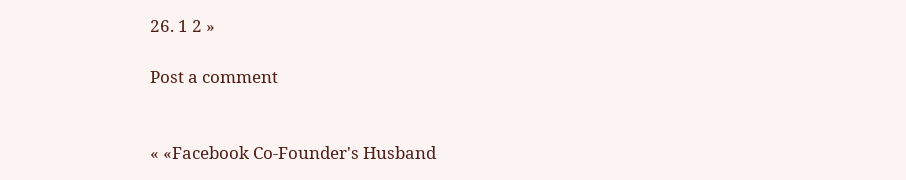26. 1 2 »

Post a comment


« «Facebook Co-Founder's Husband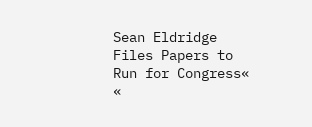Sean Eldridge Files Papers to Run for Congress« «